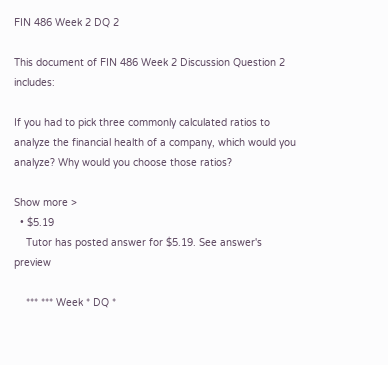FIN 486 Week 2 DQ 2

This document of FIN 486 Week 2 Discussion Question 2 includes:

If you had to pick three commonly calculated ratios to analyze the financial health of a company, which would you analyze? Why would you choose those ratios?

Show more >
  • $5.19
    Tutor has posted answer for $5.19. See answer's preview

    *** *** Week * DQ *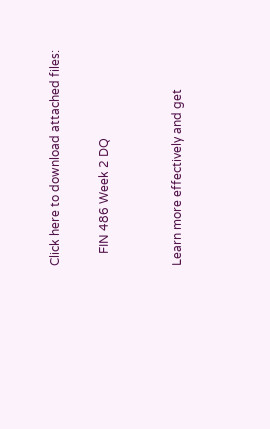Click here to download attached files:

    FIN 486 Week 2 DQ


Learn more effectively and get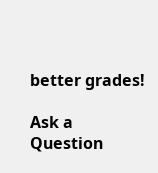better grades!

Ask a Question